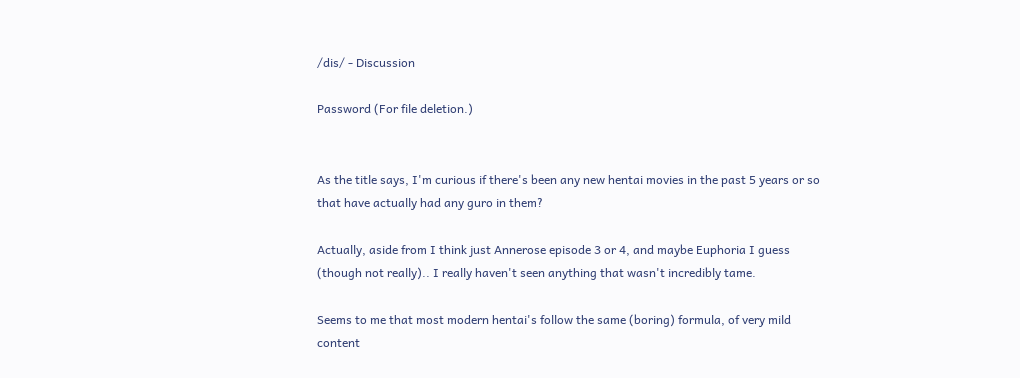/dis/ - Discussion

Password (For file deletion.)


As the title says, I'm curious if there's been any new hentai movies in the past 5 years or so that have actually had any guro in them?

Actually, aside from I think just Annerose episode 3 or 4, and maybe Euphoria I guess (though not really).. I really haven't seen anything that wasn't incredibly tame.

Seems to me that most modern hentai's follow the same (boring) formula, of very mild content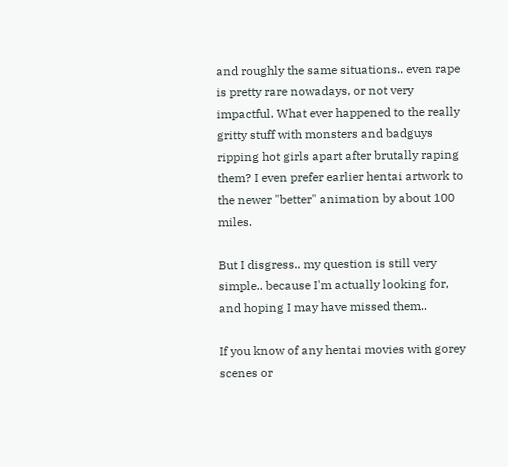and roughly the same situations.. even rape is pretty rare nowadays, or not very impactful. What ever happened to the really gritty stuff with monsters and badguys ripping hot girls apart after brutally raping them? I even prefer earlier hentai artwork to the newer "better" animation by about 100 miles.

But I disgress.. my question is still very simple.. because I'm actually looking for, and hoping I may have missed them..

If you know of any hentai movies with gorey scenes or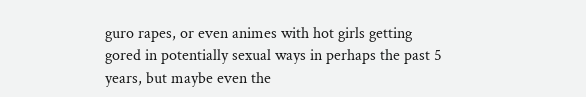guro rapes, or even animes with hot girls getting gored in potentially sexual ways in perhaps the past 5 years, but maybe even the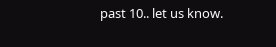past 10.. let us know.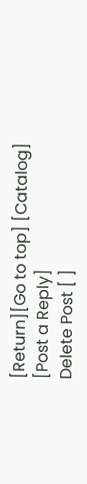[Return][Go to top] [Catalog] [Post a Reply]
Delete Post [ ]